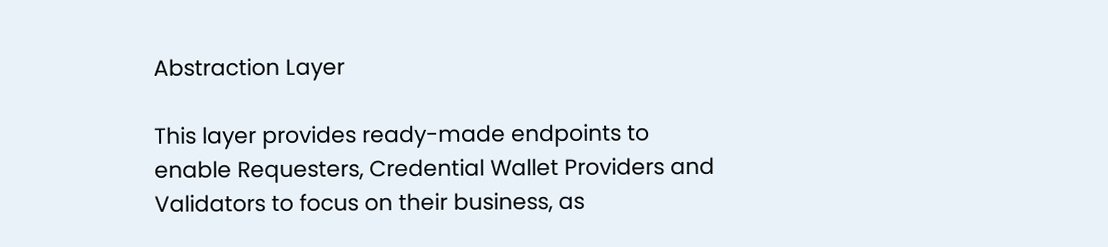Abstraction Layer

This layer provides ready-made endpoints to enable Requesters, Credential Wallet Providers and Validators to focus on their business, as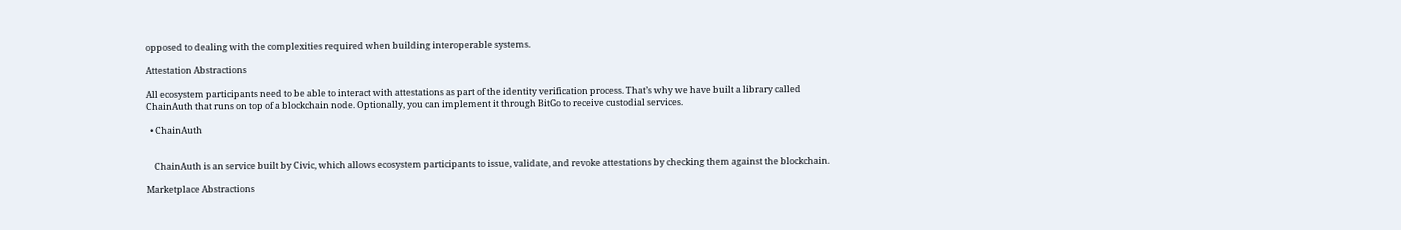opposed to dealing with the complexities required when building interoperable systems.

Attestation Abstractions

All ecosystem participants need to be able to interact with attestations as part of the identity verification process. That’s why we have built a library called ChainAuth that runs on top of a blockchain node. Optionally, you can implement it through BitGo to receive custodial services.

  • ChainAuth


    ChainAuth is an service built by Civic, which allows ecosystem participants to issue, validate, and revoke attestations by checking them against the blockchain.

Marketplace Abstractions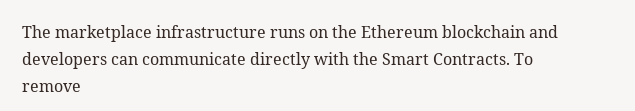The marketplace infrastructure runs on the Ethereum blockchain and developers can communicate directly with the Smart Contracts. To remove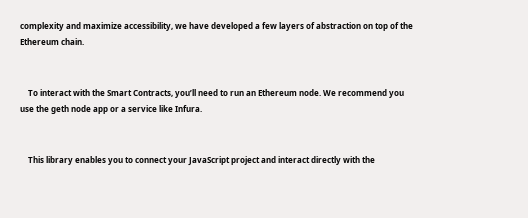complexity and maximize accessibility, we have developed a few layers of abstraction on top of the Ethereum chain.


    To interact with the Smart Contracts, you’ll need to run an Ethereum node. We recommend you use the geth node app or a service like Infura.


    This library enables you to connect your JavaScript project and interact directly with the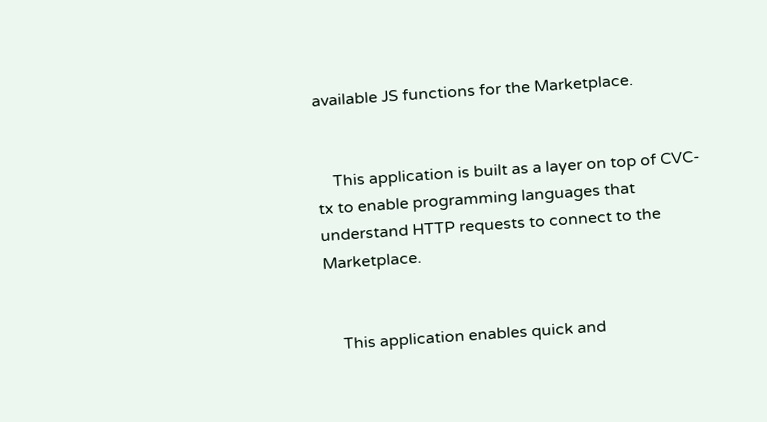available JS functions for the Marketplace.


    This application is built as a layer on top of CVC-tx to enable programming languages that understand HTTP requests to connect to the Marketplace.


    This application enables quick and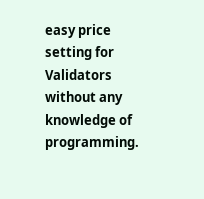easy price setting for Validators without any knowledge of programming.